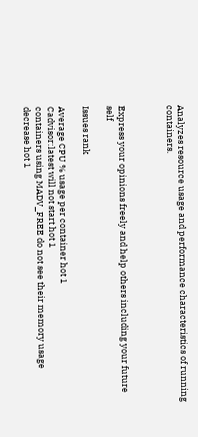Analyzes resource usage and performance characteristics of running containers.



Express your opinions freely and help others including your future self

Issues rank

Average CPU % usage per container hot 1
Cadvisor:latest will not start hot 1
containers using MADV_FREE do not see their memory usage decrease hot 1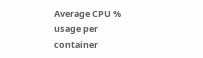Average CPU % usage per container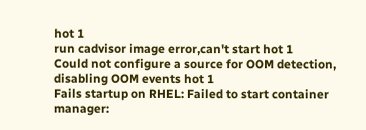hot 1
run cadvisor image error,can't start hot 1
Could not configure a source for OOM detection, disabling OOM events hot 1
Fails startup on RHEL: Failed to start container manager: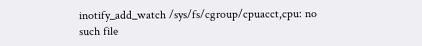inotify_add_watch /sys/fs/cgroup/cpuacct,cpu: no such file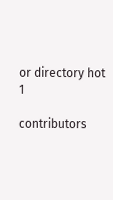or directory hot 1

contributors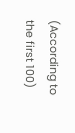(According to the first 100)